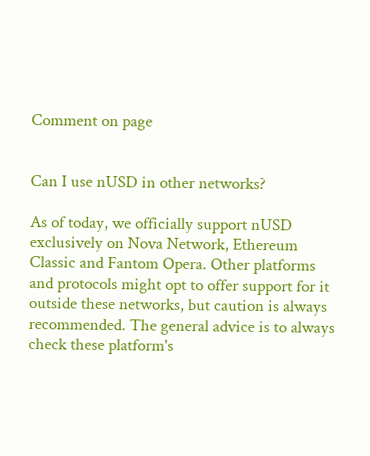Comment on page


Can I use nUSD in other networks?

As of today, we officially support nUSD exclusively on Nova Network, Ethereum Classic and Fantom Opera. Other platforms and protocols might opt to offer support for it outside these networks, but caution is always recommended. The general advice is to always check these platform's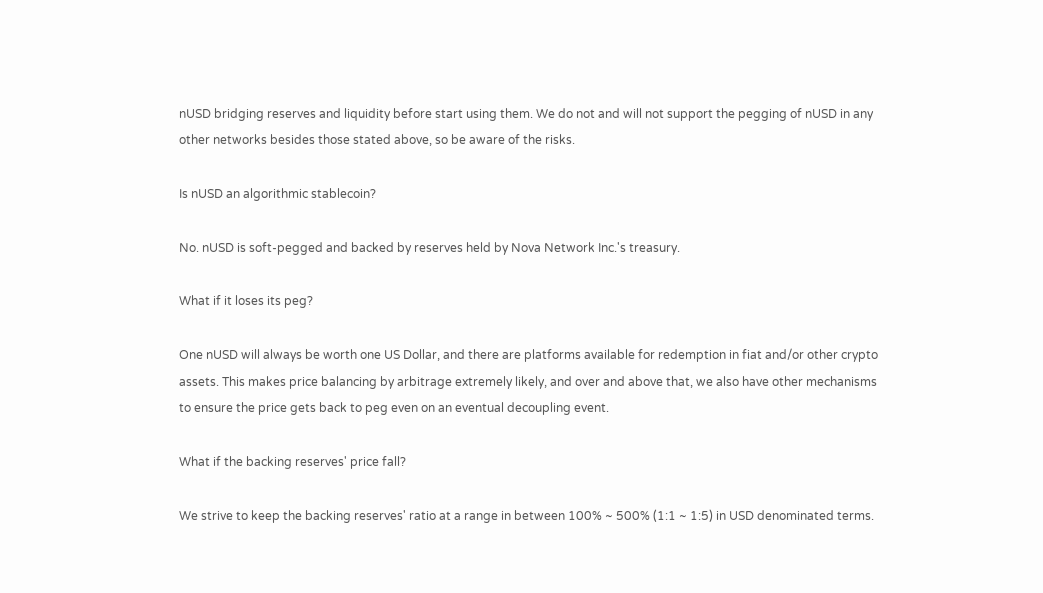nUSD bridging reserves and liquidity before start using them. We do not and will not support the pegging of nUSD in any other networks besides those stated above, so be aware of the risks.

Is nUSD an algorithmic stablecoin?

No. nUSD is soft-pegged and backed by reserves held by Nova Network Inc.'s treasury.

What if it loses its peg?

One nUSD will always be worth one US Dollar, and there are platforms available for redemption in fiat and/or other crypto assets. This makes price balancing by arbitrage extremely likely, and over and above that, we also have other mechanisms to ensure the price gets back to peg even on an eventual decoupling event.

What if the backing reserves' price fall?

We strive to keep the backing reserves' ratio at a range in between 100% ~ 500% (1:1 ~ 1:5) in USD denominated terms.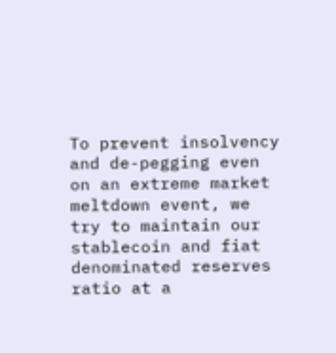To prevent insolvency and de-pegging even on an extreme market meltdown event, we try to maintain our stablecoin and fiat denominated reserves ratio at a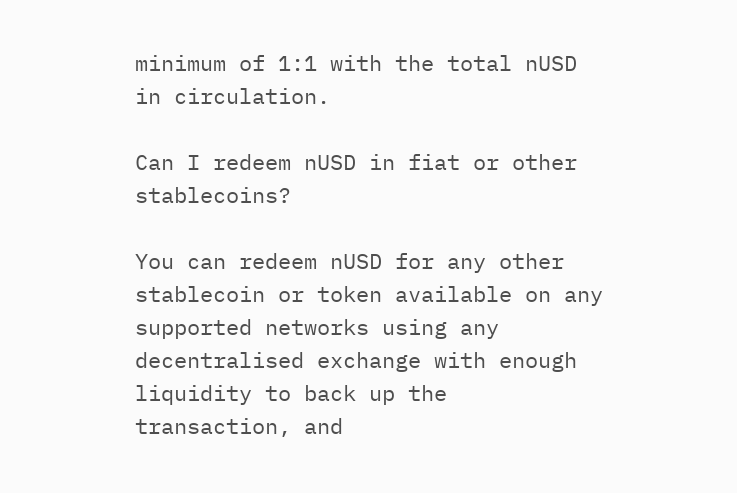minimum of 1:1 with the total nUSD in circulation.

Can I redeem nUSD in fiat or other stablecoins?

You can redeem nUSD for any other stablecoin or token available on any supported networks using any decentralised exchange with enough liquidity to back up the transaction, and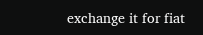exchange it for fiat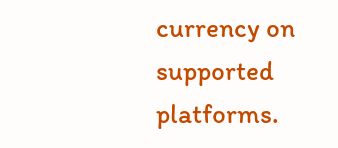currency on supported platforms.